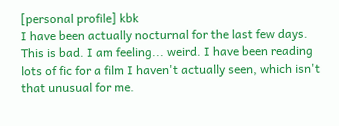[personal profile] kbk
I have been actually nocturnal for the last few days. This is bad. I am feeling... weird. I have been reading lots of fic for a film I haven't actually seen, which isn't that unusual for me.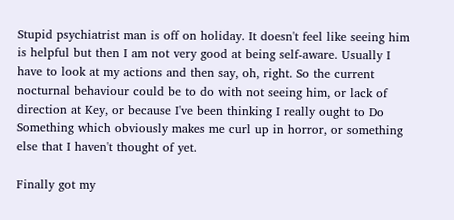Stupid psychiatrist man is off on holiday. It doesn't feel like seeing him is helpful but then I am not very good at being self-aware. Usually I have to look at my actions and then say, oh, right. So the current nocturnal behaviour could be to do with not seeing him, or lack of direction at Key, or because I've been thinking I really ought to Do Something which obviously makes me curl up in horror, or something else that I haven't thought of yet.

Finally got my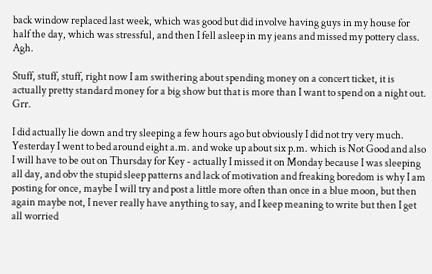back window replaced last week, which was good but did involve having guys in my house for half the day, which was stressful, and then I fell asleep in my jeans and missed my pottery class. Agh.

Stuff, stuff, stuff, right now I am swithering about spending money on a concert ticket, it is actually pretty standard money for a big show but that is more than I want to spend on a night out. Grr.

I did actually lie down and try sleeping a few hours ago but obviously I did not try very much. Yesterday I went to bed around eight a.m. and woke up about six p.m. which is Not Good and also I will have to be out on Thursday for Key - actually I missed it on Monday because I was sleeping all day, and obv the stupid sleep patterns and lack of motivation and freaking boredom is why I am posting for once, maybe I will try and post a little more often than once in a blue moon, but then again maybe not, I never really have anything to say, and I keep meaning to write but then I get all worried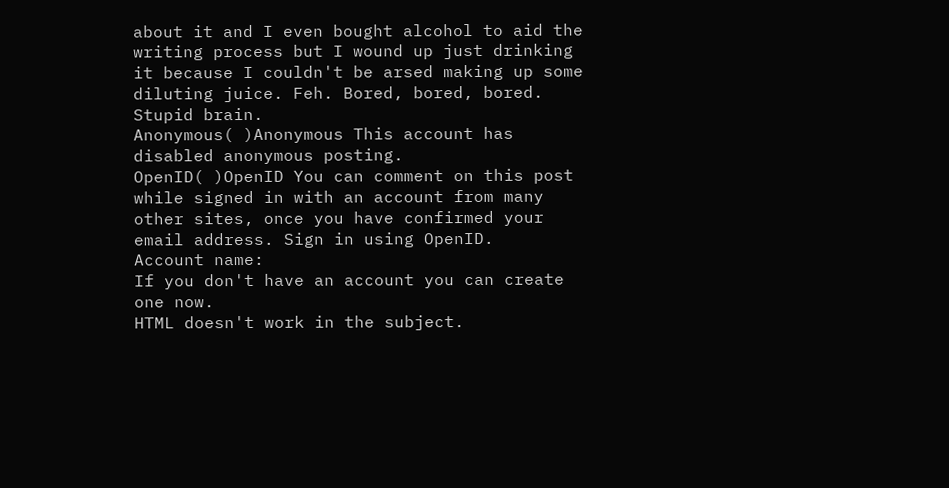about it and I even bought alcohol to aid the writing process but I wound up just drinking it because I couldn't be arsed making up some diluting juice. Feh. Bored, bored, bored. Stupid brain.
Anonymous( )Anonymous This account has disabled anonymous posting.
OpenID( )OpenID You can comment on this post while signed in with an account from many other sites, once you have confirmed your email address. Sign in using OpenID.
Account name:
If you don't have an account you can create one now.
HTML doesn't work in the subject.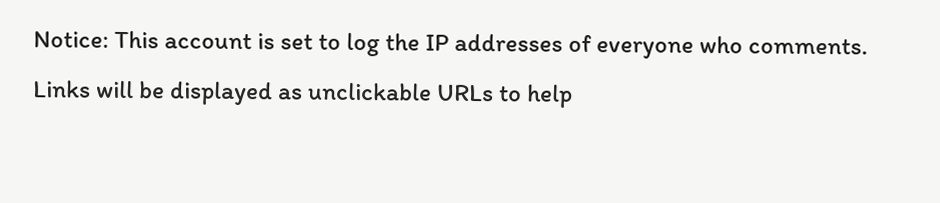Notice: This account is set to log the IP addresses of everyone who comments.
Links will be displayed as unclickable URLs to help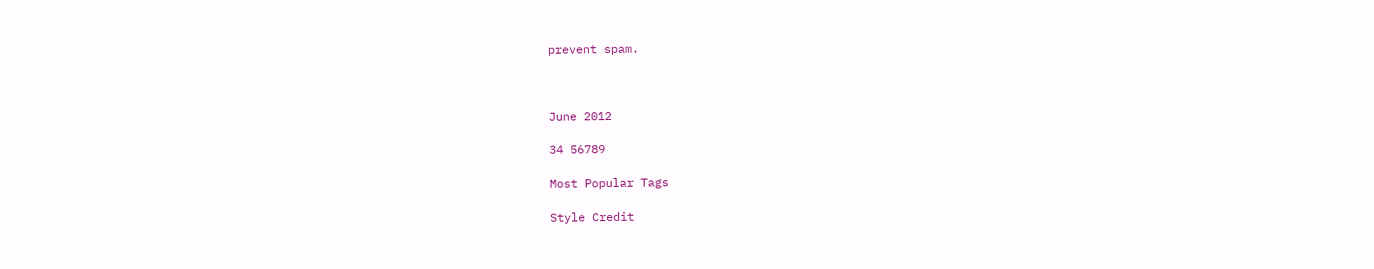prevent spam.



June 2012

34 56789

Most Popular Tags

Style Credit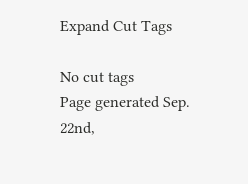Expand Cut Tags

No cut tags
Page generated Sep. 22nd,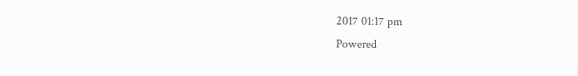2017 01:17 pm
Powered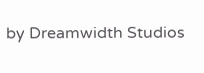by Dreamwidth Studios